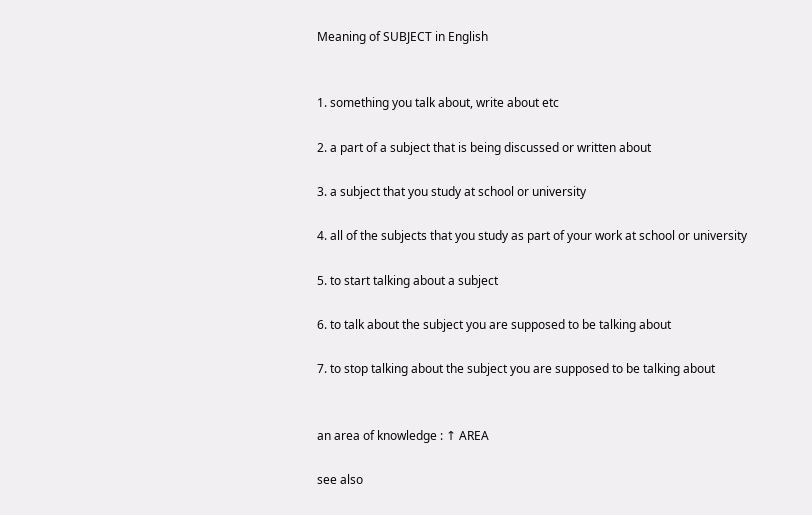Meaning of SUBJECT in English


1. something you talk about, write about etc

2. a part of a subject that is being discussed or written about

3. a subject that you study at school or university

4. all of the subjects that you study as part of your work at school or university

5. to start talking about a subject

6. to talk about the subject you are supposed to be talking about

7. to stop talking about the subject you are supposed to be talking about


an area of knowledge : ↑ AREA

see also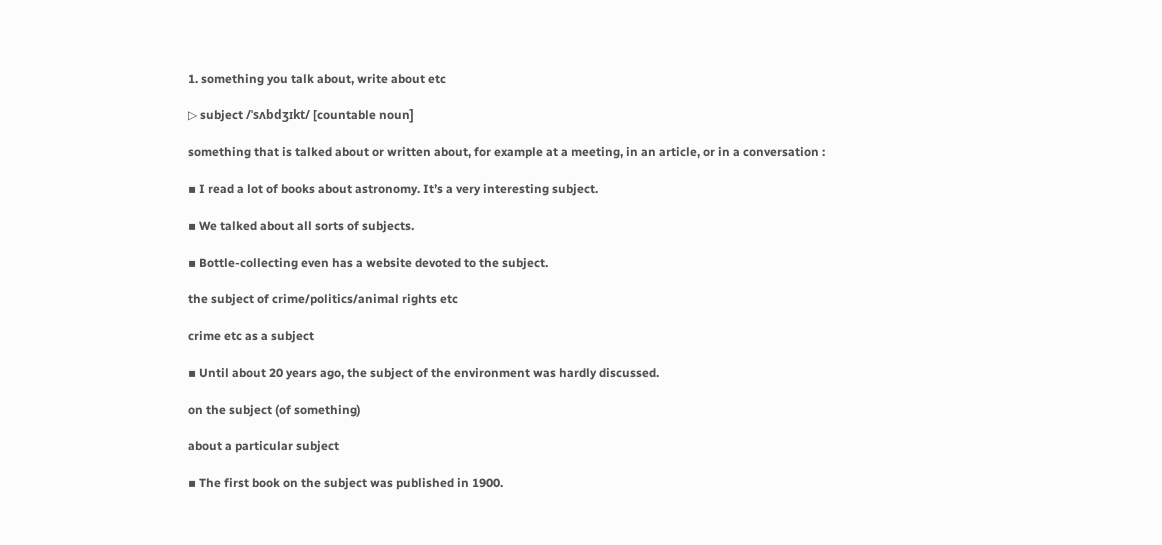1. something you talk about, write about etc

▷ subject /ˈsʌbdʒɪkt/ [countable noun]

something that is talked about or written about, for example at a meeting, in an article, or in a conversation :

▪ I read a lot of books about astronomy. It’s a very interesting subject.

▪ We talked about all sorts of subjects.

▪ Bottle-collecting even has a website devoted to the subject.

the subject of crime/politics/animal rights etc

crime etc as a subject

▪ Until about 20 years ago, the subject of the environment was hardly discussed.

on the subject (of something)

about a particular subject

▪ The first book on the subject was published in 1900.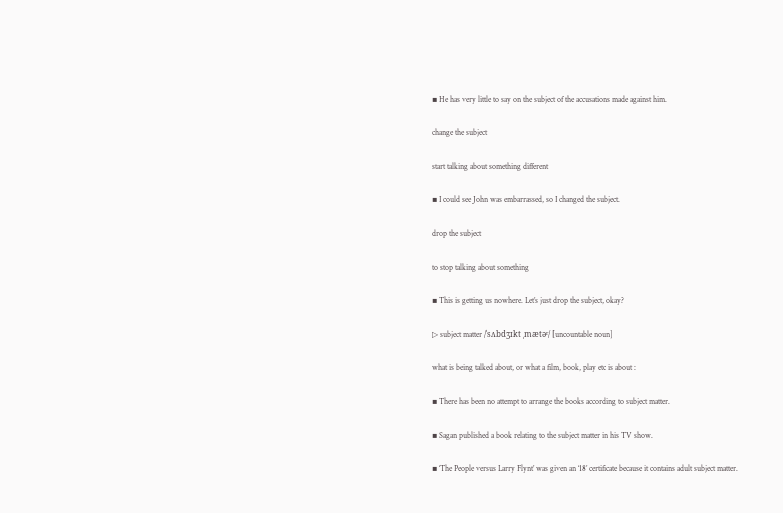▪ He has very little to say on the subject of the accusations made against him.

change the subject

start talking about something different

▪ I could see John was embarrassed, so I changed the subject.

drop the subject

to stop talking about something

▪ This is getting us nowhere. Let’s just drop the subject, okay?

▷ subject matter /ˈsʌbdʒɪkt ˌmætəʳ/ [uncountable noun]

what is being talked about, or what a film, book, play etc is about :

▪ There has been no attempt to arrange the books according to subject matter.

▪ Sagan published a book relating to the subject matter in his TV show.

▪ ‘The People versus Larry Flynt’ was given an ‘18’ certificate because it contains adult subject matter.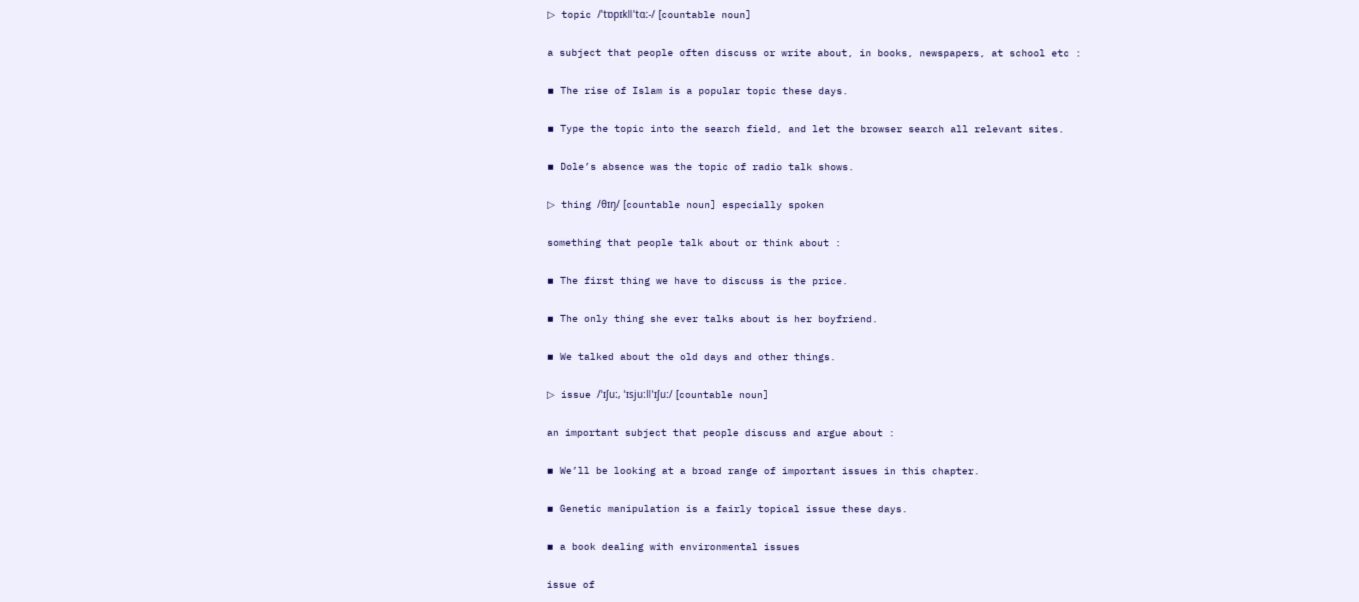▷ topic /ˈtɒpɪkǁˈtɑː-/ [countable noun]

a subject that people often discuss or write about, in books, newspapers, at school etc :

▪ The rise of Islam is a popular topic these days.

▪ Type the topic into the search field, and let the browser search all relevant sites.

▪ Dole’s absence was the topic of radio talk shows.

▷ thing /θɪŋ/ [countable noun] especially spoken

something that people talk about or think about :

▪ The first thing we have to discuss is the price.

▪ The only thing she ever talks about is her boyfriend.

▪ We talked about the old days and other things.

▷ issue /ˈɪʃuː, ˈɪsjuːǁˈɪʃuː/ [countable noun]

an important subject that people discuss and argue about :

▪ We’ll be looking at a broad range of important issues in this chapter.

▪ Genetic manipulation is a fairly topical issue these days.

▪ a book dealing with environmental issues

issue of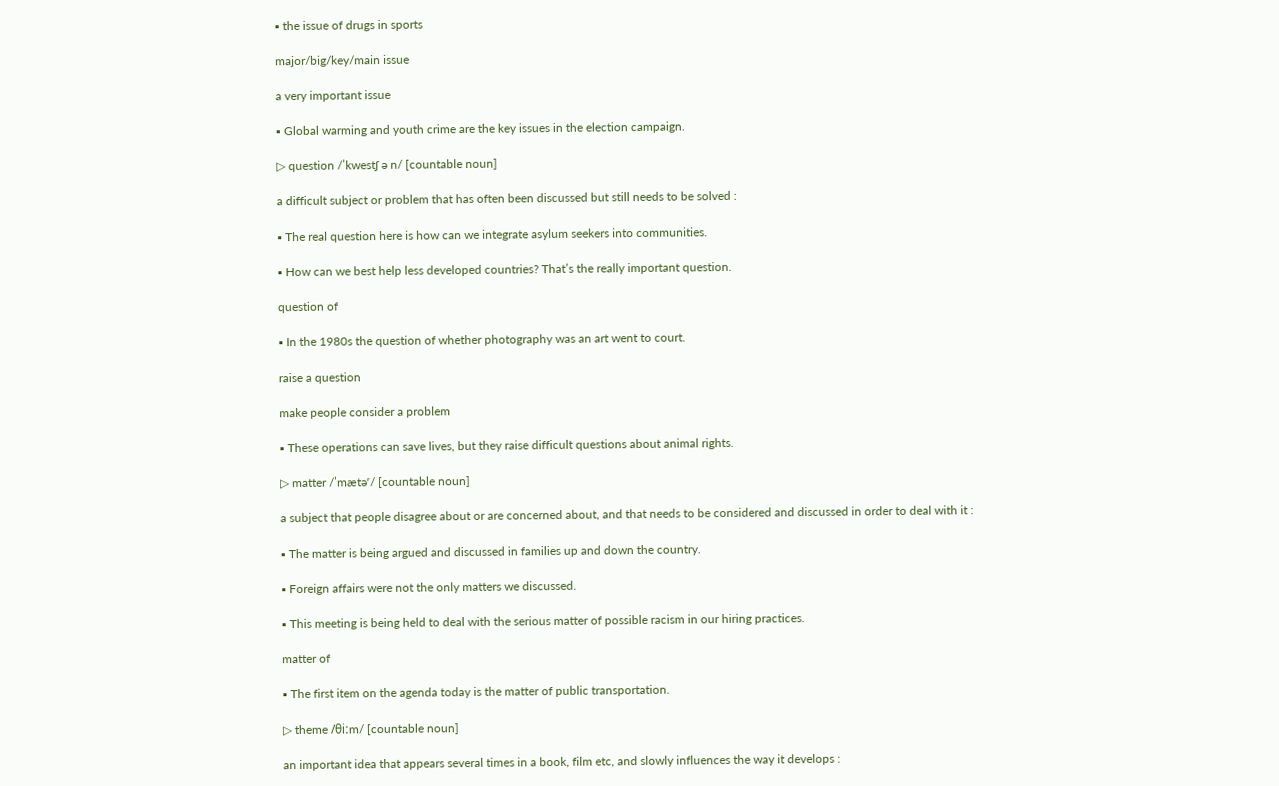▪ the issue of drugs in sports

major/big/key/main issue

a very important issue

▪ Global warming and youth crime are the key issues in the election campaign.

▷ question /ˈkwestʃ ə n/ [countable noun]

a difficult subject or problem that has often been discussed but still needs to be solved :

▪ The real question here is how can we integrate asylum seekers into communities.

▪ How can we best help less developed countries? That’s the really important question.

question of

▪ In the 1980s the question of whether photography was an art went to court.

raise a question

make people consider a problem

▪ These operations can save lives, but they raise difficult questions about animal rights.

▷ matter /ˈmætəʳ/ [countable noun]

a subject that people disagree about or are concerned about, and that needs to be considered and discussed in order to deal with it :

▪ The matter is being argued and discussed in families up and down the country.

▪ Foreign affairs were not the only matters we discussed.

▪ This meeting is being held to deal with the serious matter of possible racism in our hiring practices.

matter of

▪ The first item on the agenda today is the matter of public transportation.

▷ theme /θiːm/ [countable noun]

an important idea that appears several times in a book, film etc, and slowly influences the way it develops :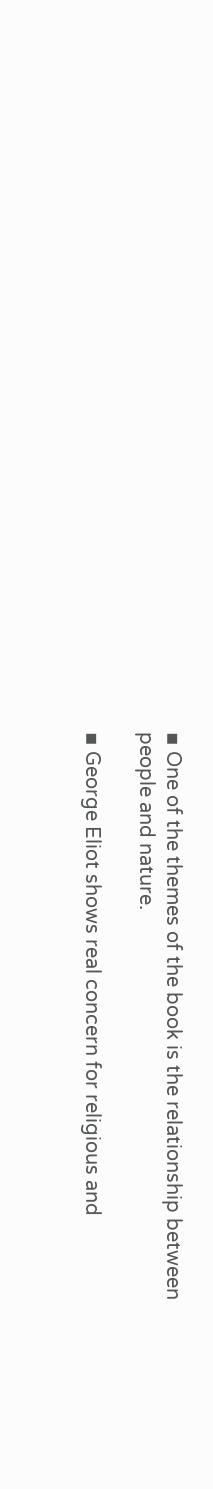▪ One of the themes of the book is the relationship between people and nature.

▪ George Eliot shows real concern for religious and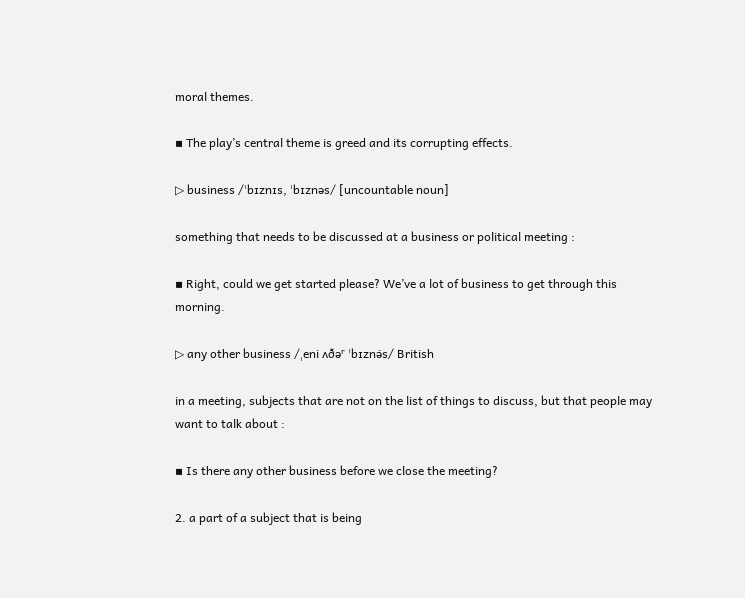moral themes.

▪ The play’s central theme is greed and its corrupting effects.

▷ business /ˈbɪznɪs, ˈbɪznəs/ [uncountable noun]

something that needs to be discussed at a business or political meeting :

▪ Right, could we get started please? We’ve a lot of business to get through this morning.

▷ any other business /ˌeni ʌðəʳ ˈbɪznə̇s/ British

in a meeting, subjects that are not on the list of things to discuss, but that people may want to talk about :

▪ Is there any other business before we close the meeting?

2. a part of a subject that is being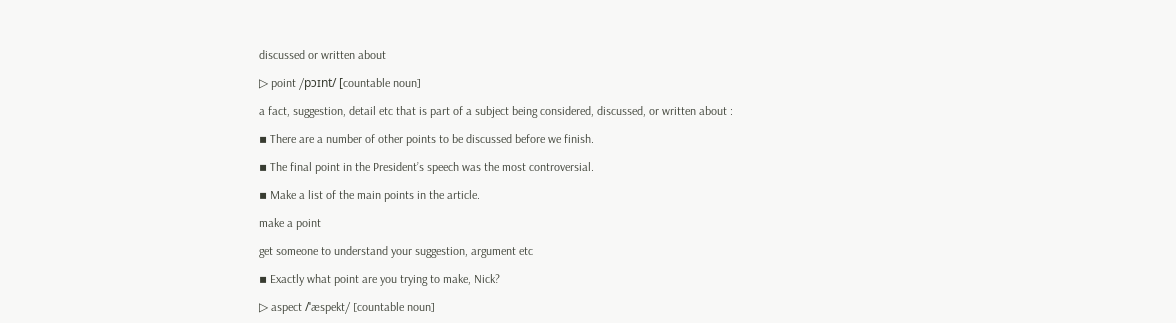discussed or written about

▷ point /pɔɪnt/ [countable noun]

a fact, suggestion, detail etc that is part of a subject being considered, discussed, or written about :

▪ There are a number of other points to be discussed before we finish.

▪ The final point in the President’s speech was the most controversial.

▪ Make a list of the main points in the article.

make a point

get someone to understand your suggestion, argument etc

▪ Exactly what point are you trying to make, Nick?

▷ aspect /ˈæspekt/ [countable noun]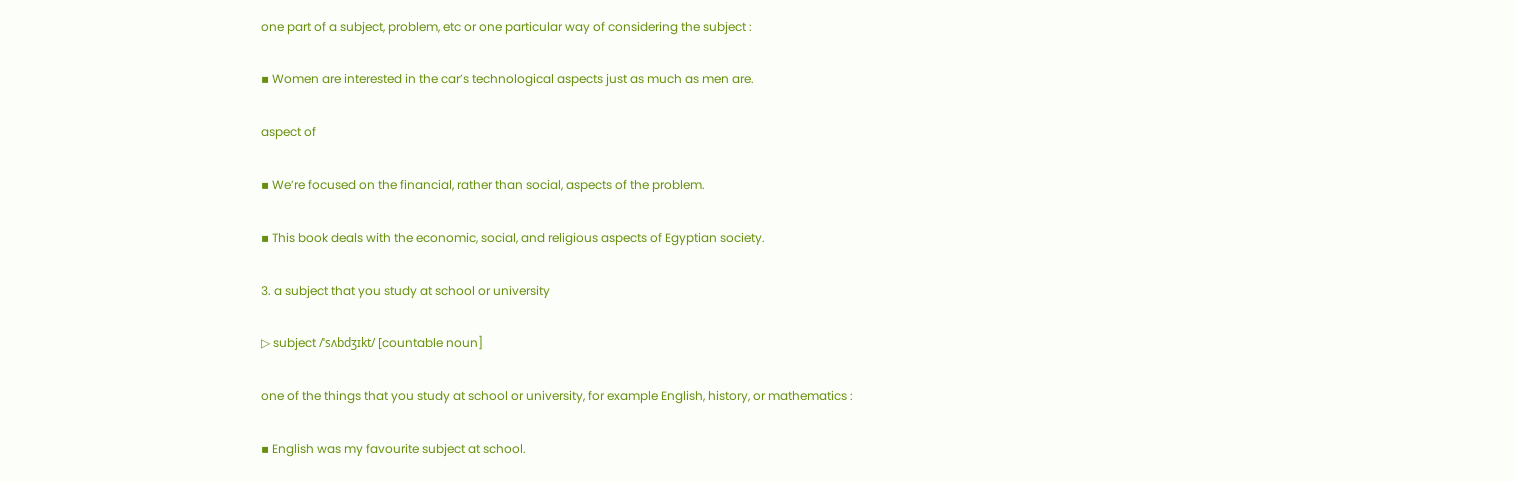one part of a subject, problem, etc or one particular way of considering the subject :

▪ Women are interested in the car’s technological aspects just as much as men are.

aspect of

▪ We’re focused on the financial, rather than social, aspects of the problem.

▪ This book deals with the economic, social, and religious aspects of Egyptian society.

3. a subject that you study at school or university

▷ subject /ˈsʌbdʒɪkt/ [countable noun]

one of the things that you study at school or university, for example English, history, or mathematics :

▪ English was my favourite subject at school.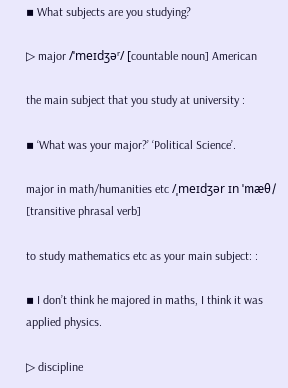▪ What subjects are you studying?

▷ major /ˈmeɪdʒəʳ/ [countable noun] American

the main subject that you study at university :

▪ ‘What was your major?’ ‘Political Science’.

major in math/humanities etc /ˌmeɪdʒər ɪn ˈmæθ/ [transitive phrasal verb]

to study mathematics etc as your main subject: :

▪ I don’t think he majored in maths, I think it was applied physics.

▷ discipline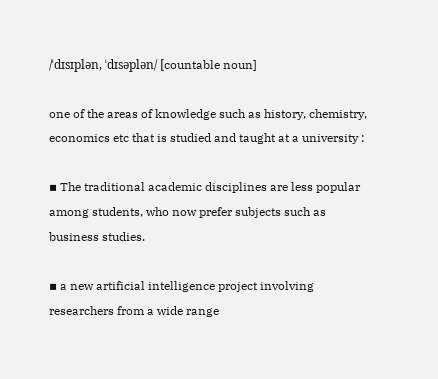/ˈdɪsɪplən, ˈdɪsəplən/ [countable noun]

one of the areas of knowledge such as history, chemistry, economics etc that is studied and taught at a university :

▪ The traditional academic disciplines are less popular among students, who now prefer subjects such as business studies.

▪ a new artificial intelligence project involving researchers from a wide range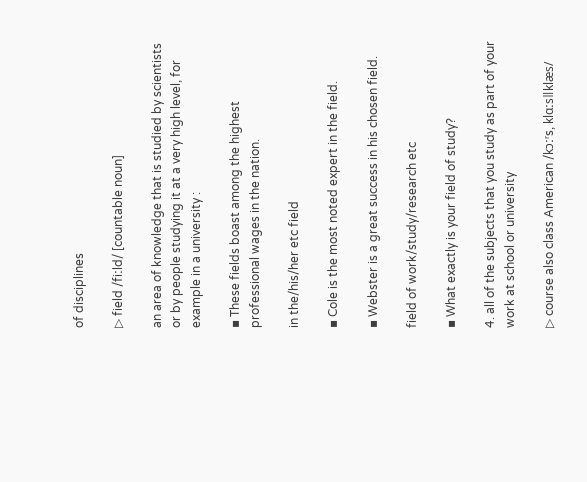of disciplines

▷ field /fiːld/ [countable noun]

an area of knowledge that is studied by scientists or by people studying it at a very high level, for example in a university :

▪ These fields boast among the highest professional wages in the nation.

in the/his/her etc field

▪ Cole is the most noted expert in the field.

▪ Webster is a great success in his chosen field.

field of work/study/research etc

▪ What exactly is your field of study?

4. all of the subjects that you study as part of your work at school or university

▷ course also class American /kɔːʳs, klɑːsǁklæs/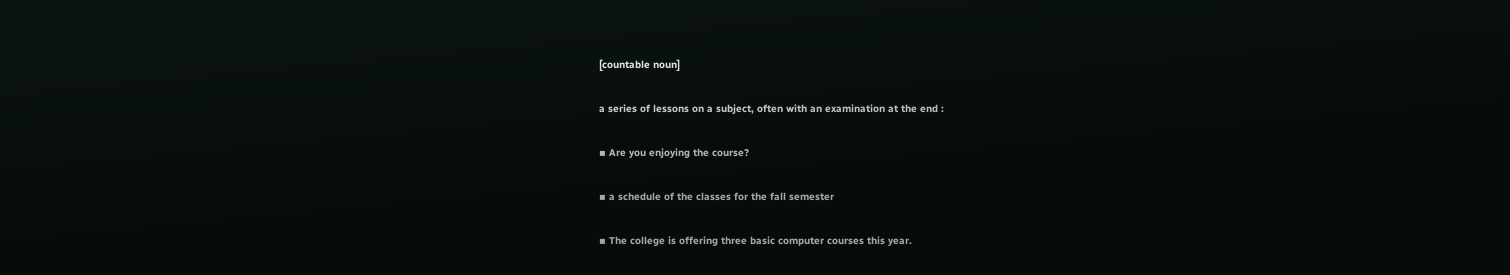[countable noun]

a series of lessons on a subject, often with an examination at the end :

▪ Are you enjoying the course?

▪ a schedule of the classes for the fall semester

▪ The college is offering three basic computer courses this year.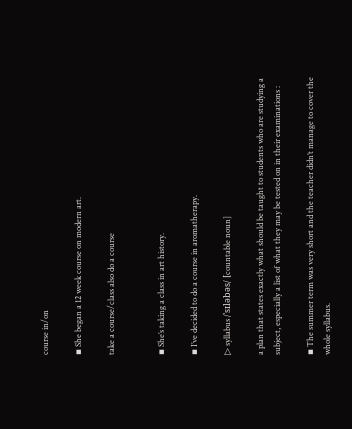course in/on

▪ She began a 12 week course on modern art.

take a course/class also do a course


▪ She’s taking a class in art history.

▪ I’ve decided to do a course in aromatherapy.

▷ syllabus /ˈsɪləbəs/ [countable noun]

a plan that states exactly what should be taught to students who are studying a subject, especially a list of what they may be tested on in their examinations :

▪ The summer term was very short and the teacher didn’t manage to cover the whole syllabus.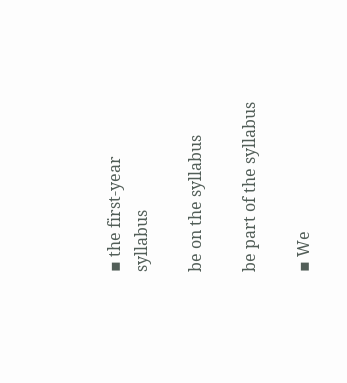▪ the first-year syllabus

be on the syllabus

be part of the syllabus

▪ We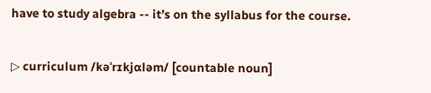have to study algebra -- it’s on the syllabus for the course.

▷ curriculum /kəˈrɪkjɑləm/ [countable noun]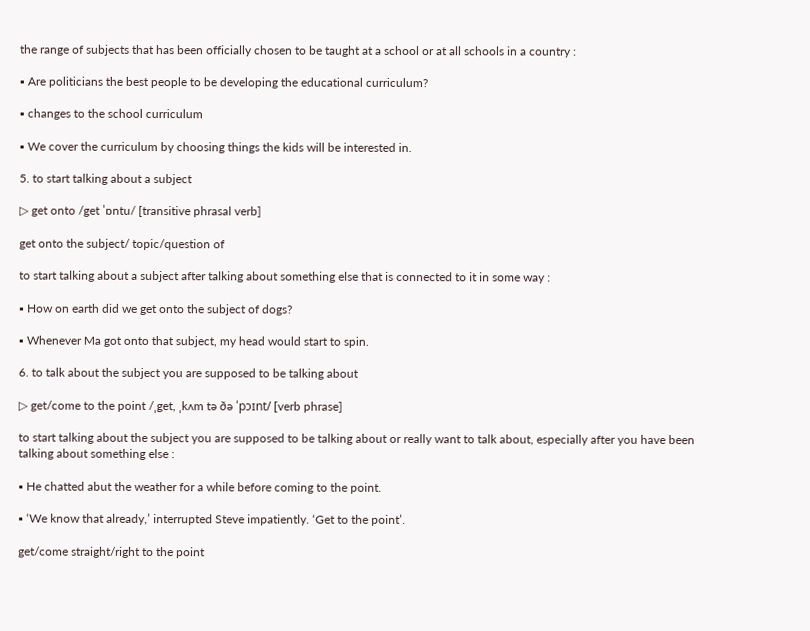the range of subjects that has been officially chosen to be taught at a school or at all schools in a country :

▪ Are politicians the best people to be developing the educational curriculum?

▪ changes to the school curriculum

▪ We cover the curriculum by choosing things the kids will be interested in.

5. to start talking about a subject

▷ get onto /get ˈɒntu/ [transitive phrasal verb]

get onto the subject/ topic/question of

to start talking about a subject after talking about something else that is connected to it in some way :

▪ How on earth did we get onto the subject of dogs?

▪ Whenever Ma got onto that subject, my head would start to spin.

6. to talk about the subject you are supposed to be talking about

▷ get/come to the point /ˌget, ˌkʌm tə ðə ˈpɔɪnt/ [verb phrase]

to start talking about the subject you are supposed to be talking about or really want to talk about, especially after you have been talking about something else :

▪ He chatted abut the weather for a while before coming to the point.

▪ ‘We know that already,’ interrupted Steve impatiently. ‘Get to the point’.

get/come straight/right to the point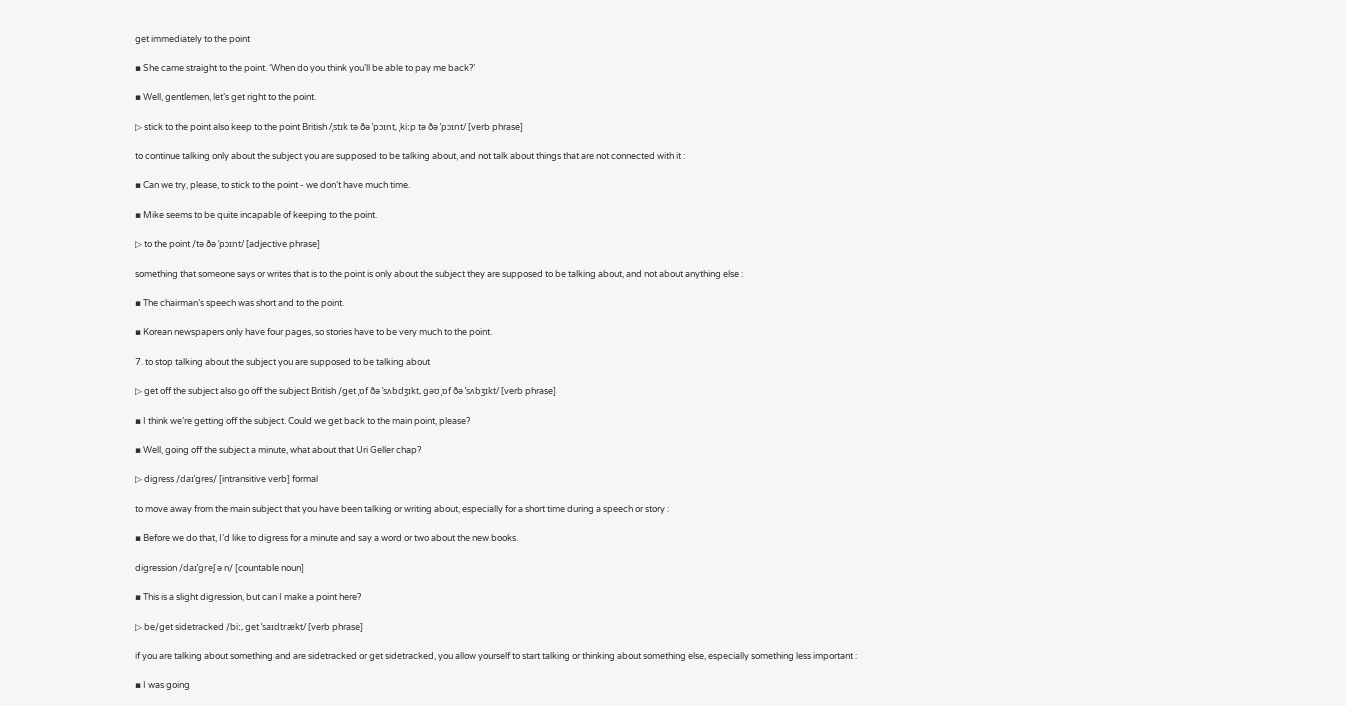get immediately to the point

▪ She came straight to the point. ‘When do you think you’ll be able to pay me back?’

▪ Well, gentlemen, let’s get right to the point.

▷ stick to the point also keep to the point British /ˌstɪk tə ðə ˈpɔɪnt, ˌkiːp tə ðə ˈpɔɪnt/ [verb phrase]

to continue talking only about the subject you are supposed to be talking about, and not talk about things that are not connected with it :

▪ Can we try, please, to stick to the point - we don’t have much time.

▪ Mike seems to be quite incapable of keeping to the point.

▷ to the point /tə ðə ˈpɔɪnt/ [adjective phrase]

something that someone says or writes that is to the point is only about the subject they are supposed to be talking about, and not about anything else :

▪ The chairman’s speech was short and to the point.

▪ Korean newspapers only have four pages, so stories have to be very much to the point.

7. to stop talking about the subject you are supposed to be talking about

▷ get off the subject also go off the subject British /get ˌɒf ðə ˈsʌbdʒɪkt, gəʊ ˌɒf ðə ˈsʌbʒɪkt/ [verb phrase]

▪ I think we’re getting off the subject. Could we get back to the main point, please?

▪ Well, going off the subject a minute, what about that Uri Geller chap?

▷ digress /daɪˈgres/ [intransitive verb] formal

to move away from the main subject that you have been talking or writing about, especially for a short time during a speech or story :

▪ Before we do that, I’d like to digress for a minute and say a word or two about the new books.

digression /daɪˈgreʃ ə n/ [countable noun]

▪ This is a slight digression, but can I make a point here?

▷ be/get sidetracked /biː, get ˈsaɪdtrækt/ [verb phrase]

if you are talking about something and are sidetracked or get sidetracked, you allow yourself to start talking or thinking about something else, especially something less important :

▪ I was going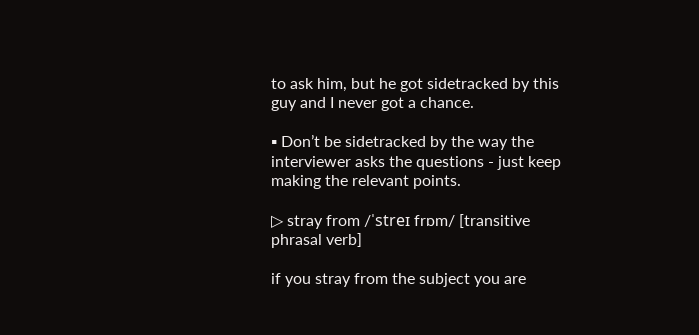to ask him, but he got sidetracked by this guy and I never got a chance.

▪ Don’t be sidetracked by the way the interviewer asks the questions - just keep making the relevant points.

▷ stray from /ˈstreɪ frɒm/ [transitive phrasal verb]

if you stray from the subject you are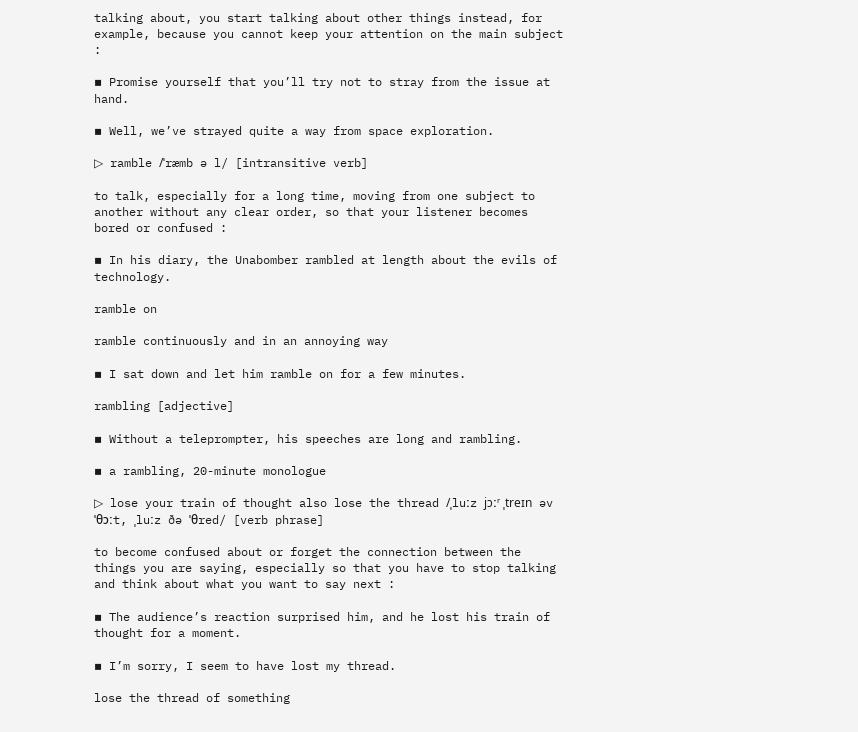talking about, you start talking about other things instead, for example, because you cannot keep your attention on the main subject :

▪ Promise yourself that you’ll try not to stray from the issue at hand.

▪ Well, we’ve strayed quite a way from space exploration.

▷ ramble /ˈræmb ə l/ [intransitive verb]

to talk, especially for a long time, moving from one subject to another without any clear order, so that your listener becomes bored or confused :

▪ In his diary, the Unabomber rambled at length about the evils of technology.

ramble on

ramble continuously and in an annoying way

▪ I sat down and let him ramble on for a few minutes.

rambling [adjective]

▪ Without a teleprompter, his speeches are long and rambling.

▪ a rambling, 20-minute monologue

▷ lose your train of thought also lose the thread /ˌluːz jɔːʳ ˌtreɪn əv ˈθɔːt, ˌluːz ðə ˈθred/ [verb phrase]

to become confused about or forget the connection between the things you are saying, especially so that you have to stop talking and think about what you want to say next :

▪ The audience’s reaction surprised him, and he lost his train of thought for a moment.

▪ I’m sorry, I seem to have lost my thread.

lose the thread of something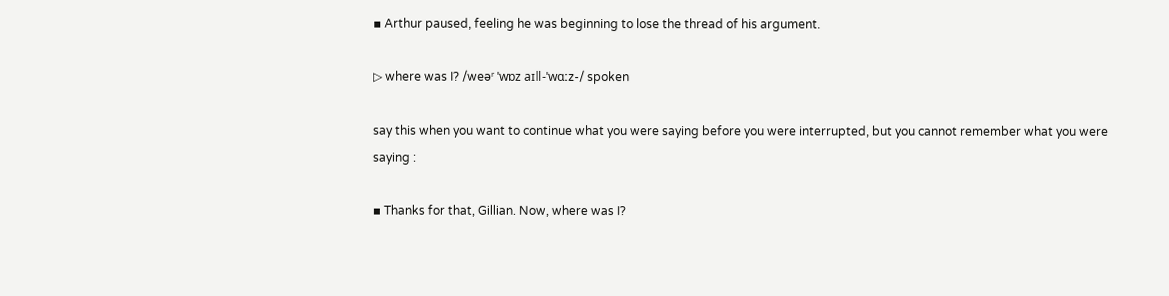▪ Arthur paused, feeling he was beginning to lose the thread of his argument.

▷ where was I? /weəʳ ˈwɒz aɪǁ-ˈwɑːz-/ spoken

say this when you want to continue what you were saying before you were interrupted, but you cannot remember what you were saying :

▪ Thanks for that, Gillian. Now, where was I?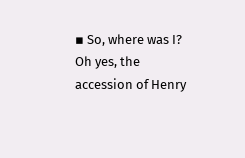▪ So, where was I? Oh yes, the accession of Henry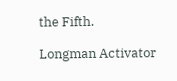the Fifth.

Longman Activator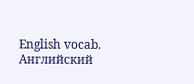English vocab.      Английский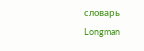словарь Longman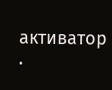активатор .